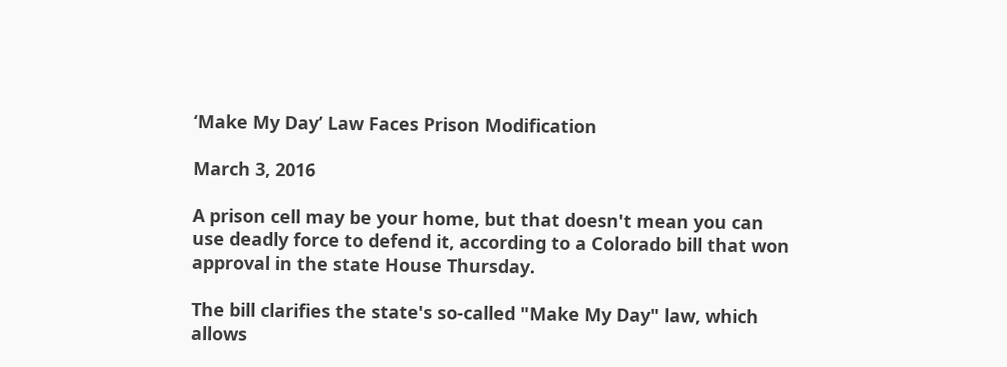‘Make My Day’ Law Faces Prison Modification

March 3, 2016

A prison cell may be your home, but that doesn't mean you can use deadly force to defend it, according to a Colorado bill that won approval in the state House Thursday.

The bill clarifies the state's so-called "Make My Day" law, which allows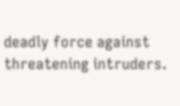deadly force against threatening intruders.